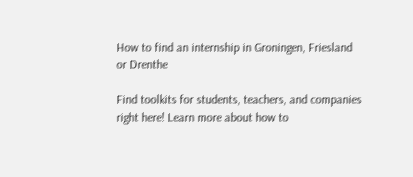How to find an internship in Groningen, Friesland or Drenthe

Find toolkits for students, teachers, and companies right here! Learn more about how to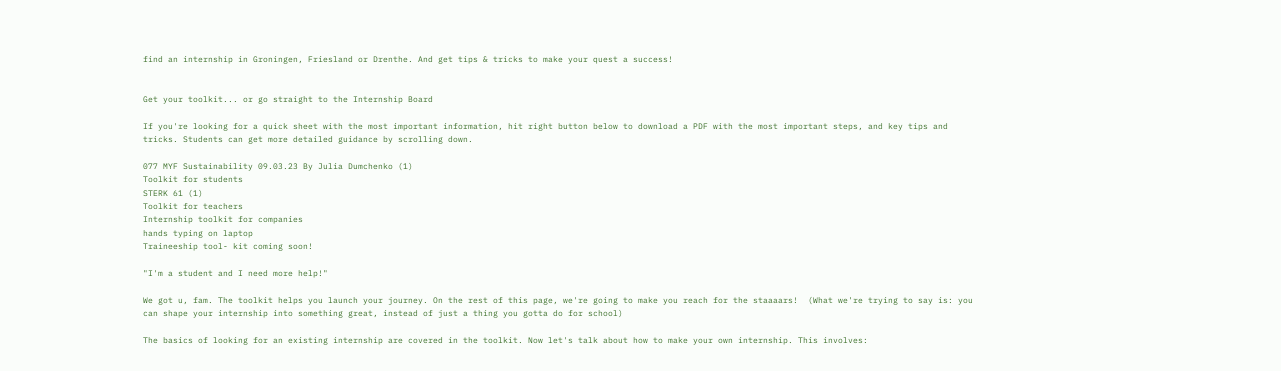find an internship in Groningen, Friesland or Drenthe. And get tips & tricks to make your quest a success!


Get your toolkit... or go straight to the Internship Board

If you're looking for a quick sheet with the most important information, hit right button below to download a PDF with the most important steps, and key tips and tricks. Students can get more detailed guidance by scrolling down.

077 MYF Sustainability 09.03.23 By Julia Dumchenko (1)
Toolkit for students
STERK 61 (1)
Toolkit for teachers
Internship toolkit for companies
hands typing on laptop
Traineeship tool- kit coming soon!

"I'm a student and I need more help!"

We got u, fam. The toolkit helps you launch your journey. On the rest of this page, we're going to make you reach for the staaaars!  (What we're trying to say is: you can shape your internship into something great, instead of just a thing you gotta do for school)

The basics of looking for an existing internship are covered in the toolkit. Now let's talk about how to make your own internship. This involves: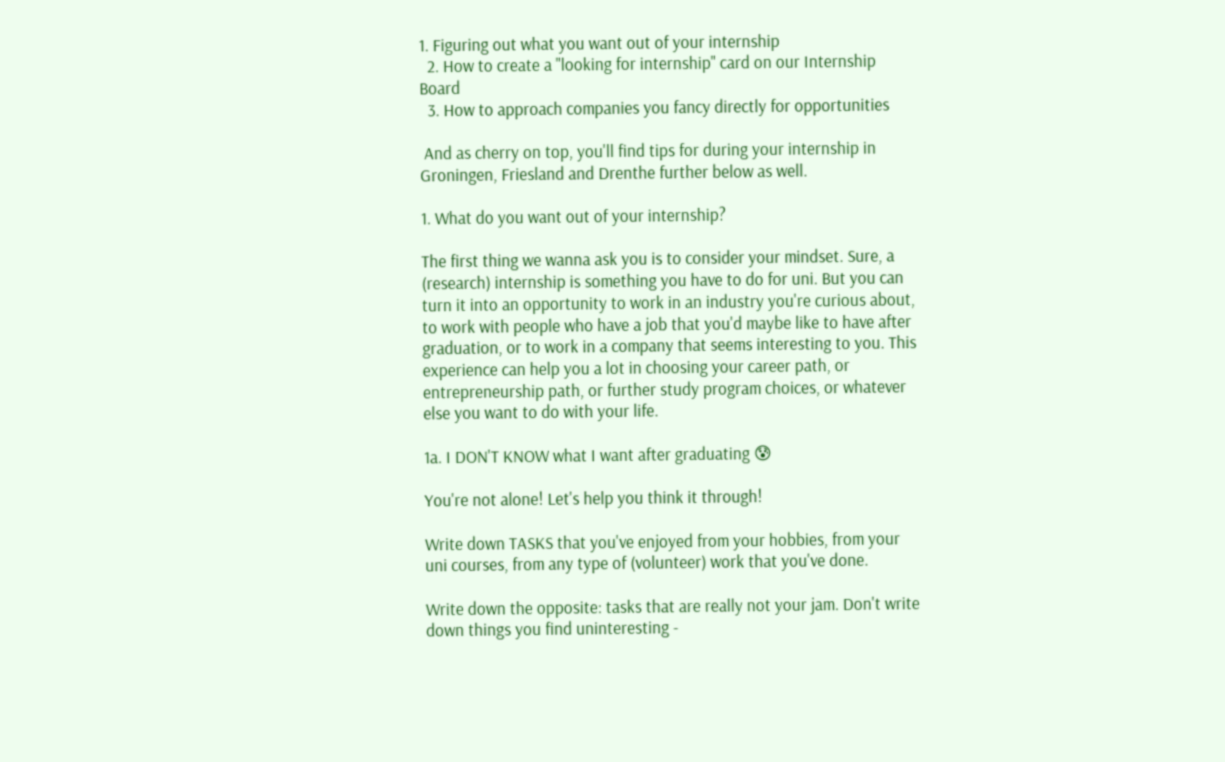1. Figuring out what you want out of your internship
  2. How to create a "looking for internship" card on our Internship Board
  3. How to approach companies you fancy directly for opportunities

 And as cherry on top, you'll find tips for during your internship in Groningen, Friesland and Drenthe further below as well.

1. What do you want out of your internship?

The first thing we wanna ask you is to consider your mindset. Sure, a (research) internship is something you have to do for uni. But you can turn it into an opportunity to work in an industry you're curious about, to work with people who have a job that you'd maybe like to have after graduation, or to work in a company that seems interesting to you. This experience can help you a lot in choosing your career path, or entrepreneurship path, or further study program choices, or whatever else you want to do with your life.

1a. I DON'T KNOW what I want after graduating 😰

You're not alone! Let's help you think it through!

Write down TASKS that you've enjoyed from your hobbies, from your uni courses, from any type of (volunteer) work that you've done.

Write down the opposite: tasks that are really not your jam. Don't write down things you find uninteresting -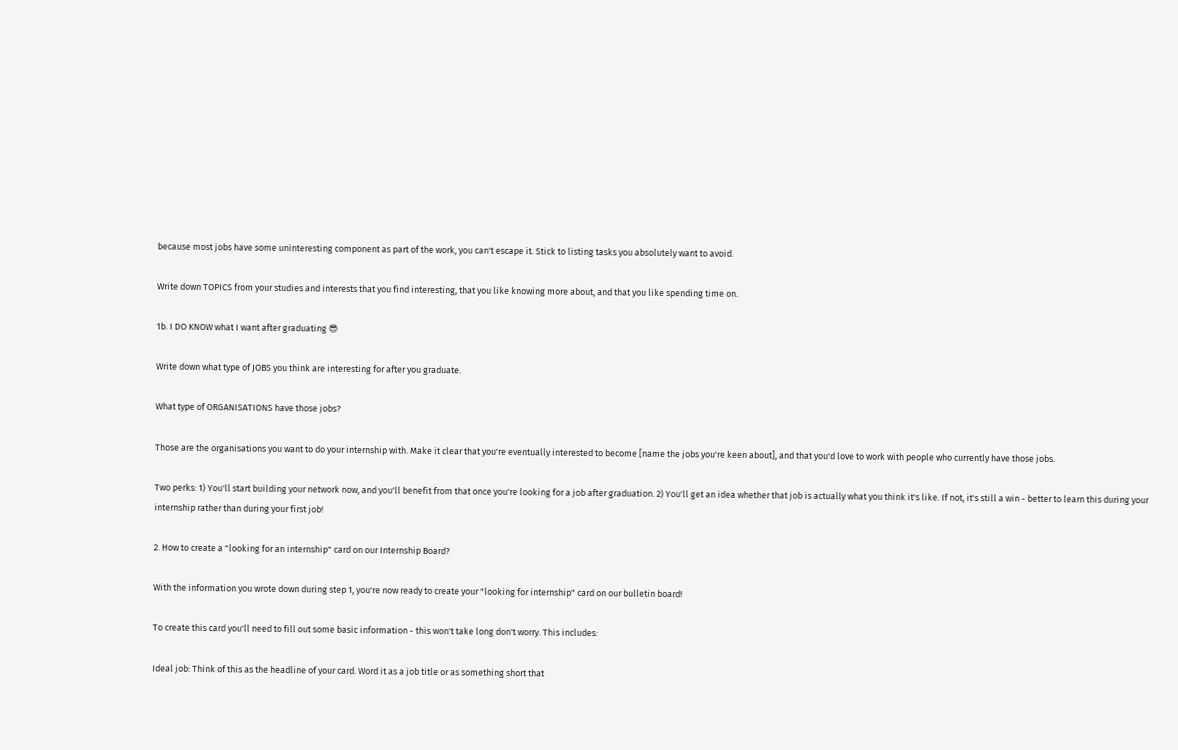because most jobs have some uninteresting component as part of the work, you can't escape it. Stick to listing tasks you absolutely want to avoid.

Write down TOPICS from your studies and interests that you find interesting, that you like knowing more about, and that you like spending time on.

1b. I DO KNOW what I want after graduating 😎

Write down what type of JOBS you think are interesting for after you graduate.

What type of ORGANISATIONS have those jobs?

Those are the organisations you want to do your internship with. Make it clear that you're eventually interested to become [name the jobs you're keen about], and that you'd love to work with people who currently have those jobs.

Two perks: 1) You'll start building your network now, and you'll benefit from that once you're looking for a job after graduation. 2) You'll get an idea whether that job is actually what you think it's like. If not, it's still a win - better to learn this during your internship rather than during your first job!

2. How to create a "looking for an internship" card on our Internship Board?

With the information you wrote down during step 1, you're now ready to create your "looking for internship" card on our bulletin board!

To create this card you'll need to fill out some basic information - this won't take long don't worry. This includes:

Ideal job: Think of this as the headline of your card. Word it as a job title or as something short that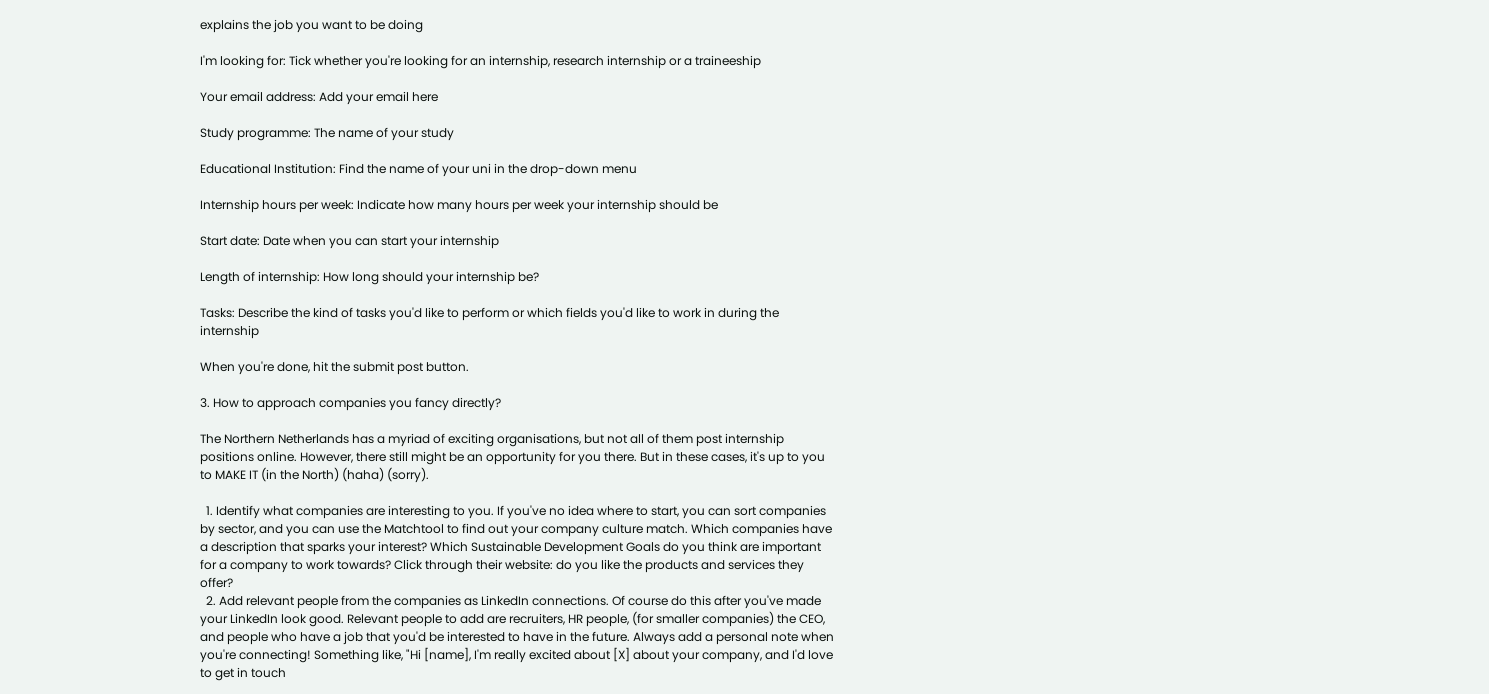explains the job you want to be doing

I'm looking for: Tick whether you're looking for an internship, research internship or a traineeship

Your email address: Add your email here

Study programme: The name of your study

Educational Institution: Find the name of your uni in the drop-down menu

Internship hours per week: Indicate how many hours per week your internship should be

Start date: Date when you can start your internship

Length of internship: How long should your internship be?

Tasks: Describe the kind of tasks you'd like to perform or which fields you'd like to work in during the internship

When you're done, hit the submit post button.

3. How to approach companies you fancy directly?

The Northern Netherlands has a myriad of exciting organisations, but not all of them post internship positions online. However, there still might be an opportunity for you there. But in these cases, it's up to you to MAKE IT (in the North) (haha) (sorry).

  1. Identify what companies are interesting to you. If you've no idea where to start, you can sort companies by sector, and you can use the Matchtool to find out your company culture match. Which companies have a description that sparks your interest? Which Sustainable Development Goals do you think are important for a company to work towards? Click through their website: do you like the products and services they offer?
  2. Add relevant people from the companies as LinkedIn connections. Of course do this after you've made your LinkedIn look good. Relevant people to add are recruiters, HR people, (for smaller companies) the CEO, and people who have a job that you'd be interested to have in the future. Always add a personal note when you're connecting! Something like, "Hi [name], I'm really excited about [X] about your company, and I'd love to get in touch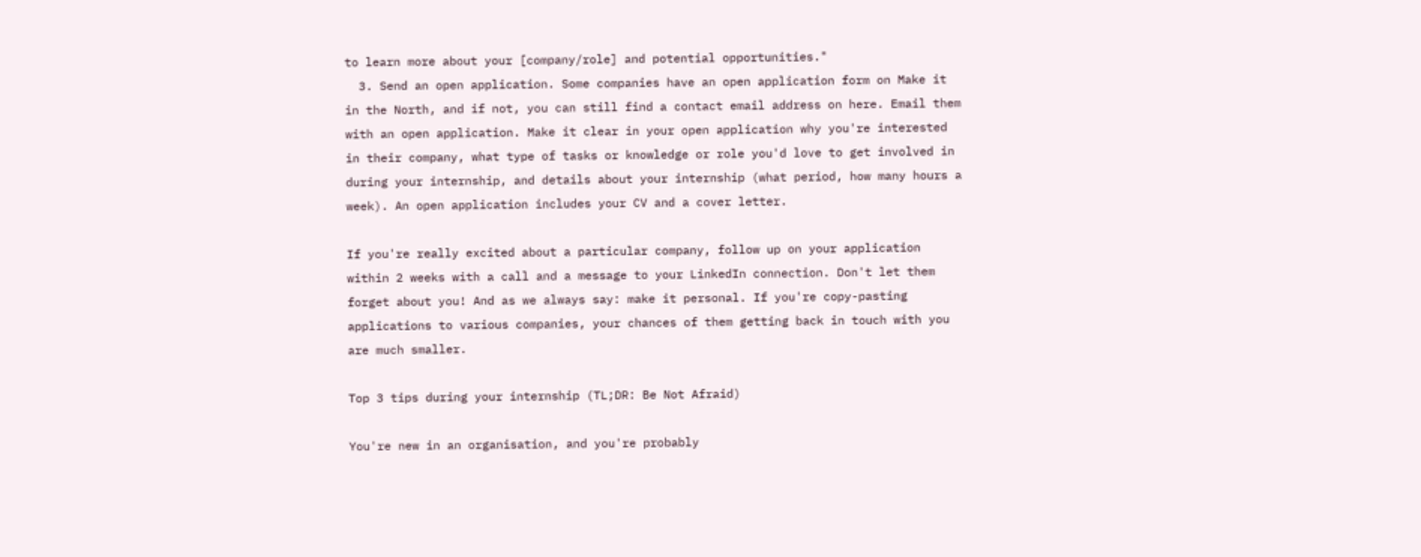to learn more about your [company/role] and potential opportunities."
  3. Send an open application. Some companies have an open application form on Make it in the North, and if not, you can still find a contact email address on here. Email them with an open application. Make it clear in your open application why you're interested in their company, what type of tasks or knowledge or role you'd love to get involved in during your internship, and details about your internship (what period, how many hours a week). An open application includes your CV and a cover letter.

If you're really excited about a particular company, follow up on your application within 2 weeks with a call and a message to your LinkedIn connection. Don't let them forget about you! And as we always say: make it personal. If you're copy-pasting applications to various companies, your chances of them getting back in touch with you are much smaller.

Top 3 tips during your internship (TL;DR: Be Not Afraid)

You're new in an organisation, and you're probably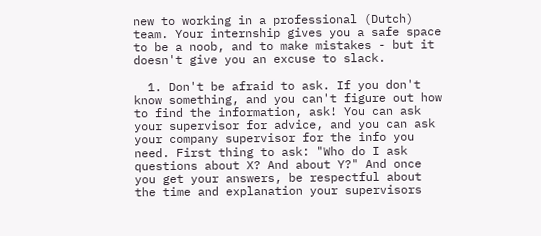new to working in a professional (Dutch) team. Your internship gives you a safe space to be a noob, and to make mistakes - but it doesn't give you an excuse to slack.

  1. Don't be afraid to ask. If you don't know something, and you can't figure out how to find the information, ask! You can ask your supervisor for advice, and you can ask your company supervisor for the info you need. First thing to ask: "Who do I ask questions about X? And about Y?" And once you get your answers, be respectful about the time and explanation your supervisors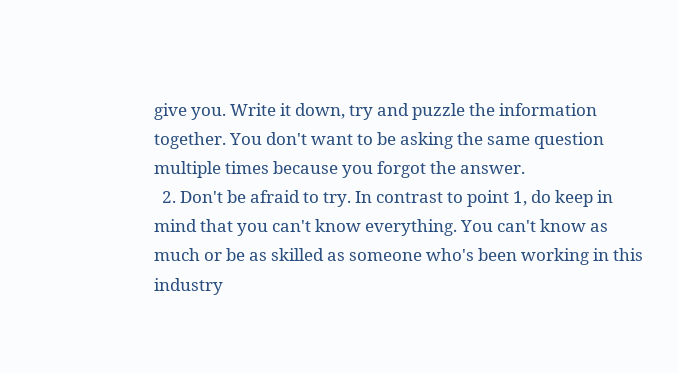give you. Write it down, try and puzzle the information together. You don't want to be asking the same question multiple times because you forgot the answer.
  2. Don't be afraid to try. In contrast to point 1, do keep in mind that you can't know everything. You can't know as much or be as skilled as someone who's been working in this industry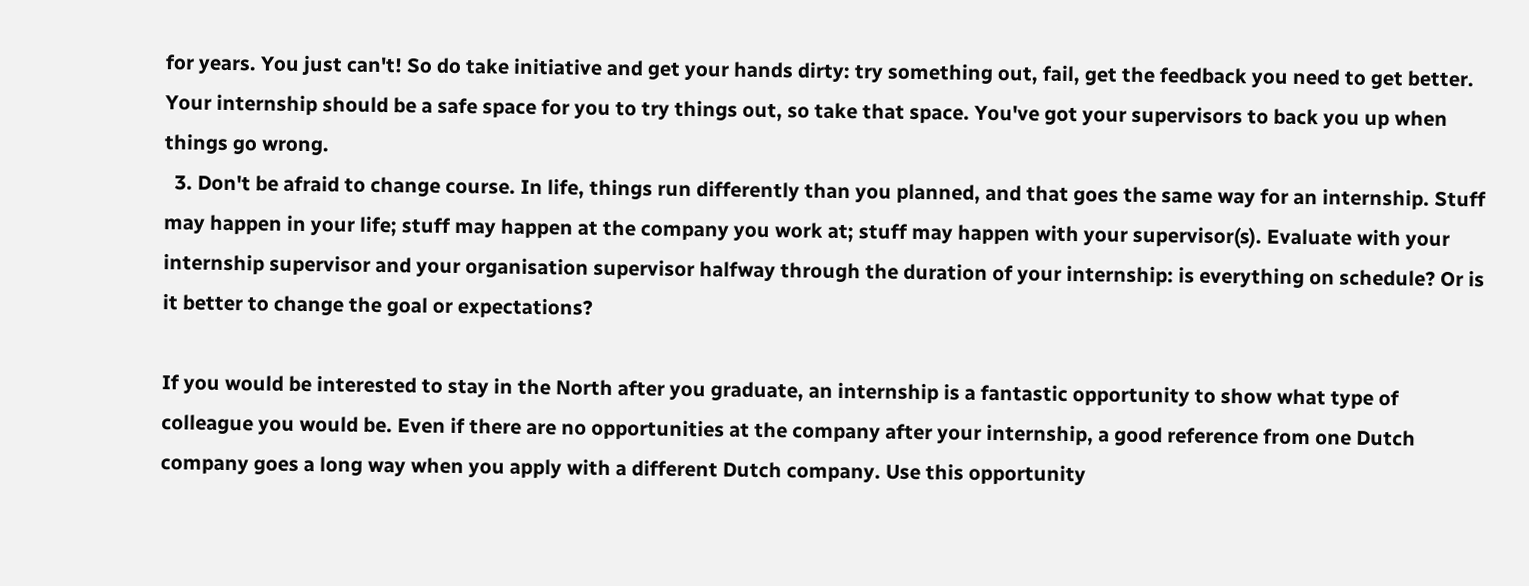for years. You just can't! So do take initiative and get your hands dirty: try something out, fail, get the feedback you need to get better. Your internship should be a safe space for you to try things out, so take that space. You've got your supervisors to back you up when things go wrong.
  3. Don't be afraid to change course. In life, things run differently than you planned, and that goes the same way for an internship. Stuff may happen in your life; stuff may happen at the company you work at; stuff may happen with your supervisor(s). Evaluate with your internship supervisor and your organisation supervisor halfway through the duration of your internship: is everything on schedule? Or is it better to change the goal or expectations?

If you would be interested to stay in the North after you graduate, an internship is a fantastic opportunity to show what type of colleague you would be. Even if there are no opportunities at the company after your internship, a good reference from one Dutch company goes a long way when you apply with a different Dutch company. Use this opportunity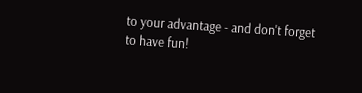to your advantage - and don't forget to have fun!